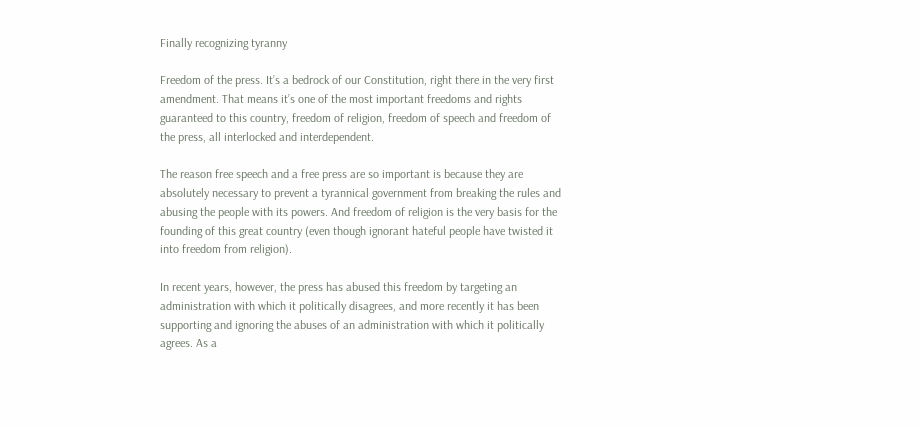Finally recognizing tyranny

Freedom of the press. It’s a bedrock of our Constitution, right there in the very first amendment. That means it’s one of the most important freedoms and rights guaranteed to this country, freedom of religion, freedom of speech and freedom of the press, all interlocked and interdependent.

The reason free speech and a free press are so important is because they are absolutely necessary to prevent a tyrannical government from breaking the rules and abusing the people with its powers. And freedom of religion is the very basis for the founding of this great country (even though ignorant hateful people have twisted it into freedom from religion).

In recent years, however, the press has abused this freedom by targeting an administration with which it politically disagrees, and more recently it has been supporting and ignoring the abuses of an administration with which it politically agrees. As a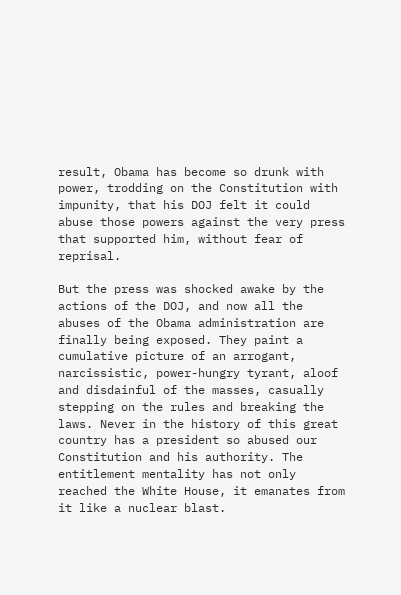result, Obama has become so drunk with power, trodding on the Constitution with impunity, that his DOJ felt it could abuse those powers against the very press that supported him, without fear of reprisal.

But the press was shocked awake by the actions of the DOJ, and now all the abuses of the Obama administration are finally being exposed. They paint a cumulative picture of an arrogant, narcissistic, power-hungry tyrant, aloof and disdainful of the masses, casually stepping on the rules and breaking the laws. Never in the history of this great country has a president so abused our Constitution and his authority. The entitlement mentality has not only reached the White House, it emanates from it like a nuclear blast.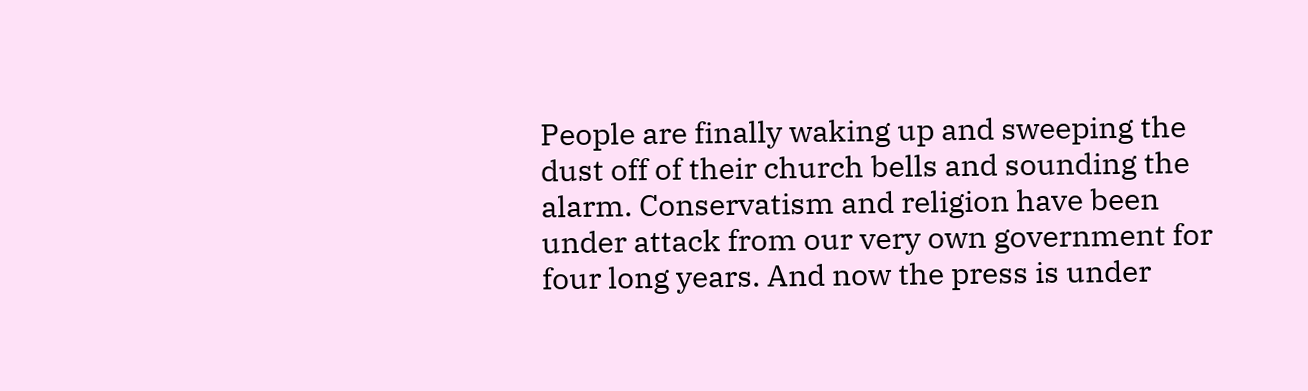People are finally waking up and sweeping the dust off of their church bells and sounding the alarm. Conservatism and religion have been under attack from our very own government for four long years. And now the press is under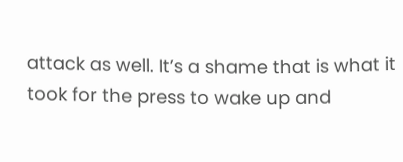attack as well. It’s a shame that is what it took for the press to wake up and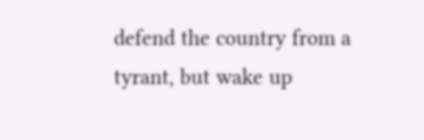defend the country from a tyrant, but wake up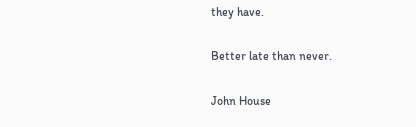they have.

Better late than never.

John House